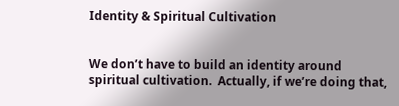Identity & Spiritual Cultivation


We don’t have to build an identity around spiritual cultivation.  Actually, if we’re doing that,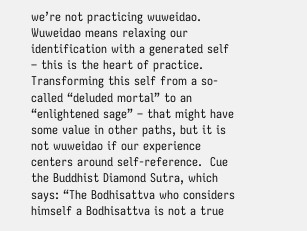we’re not practicing wuweidao.  Wuweidao means relaxing our identification with a generated self – this is the heart of practice.  Transforming this self from a so-called “deluded mortal” to an “enlightened sage” – that might have some value in other paths, but it is not wuweidao if our experience centers around self-reference.  Cue the Buddhist Diamond Sutra, which says: “The Bodhisattva who considers himself a Bodhisattva is not a true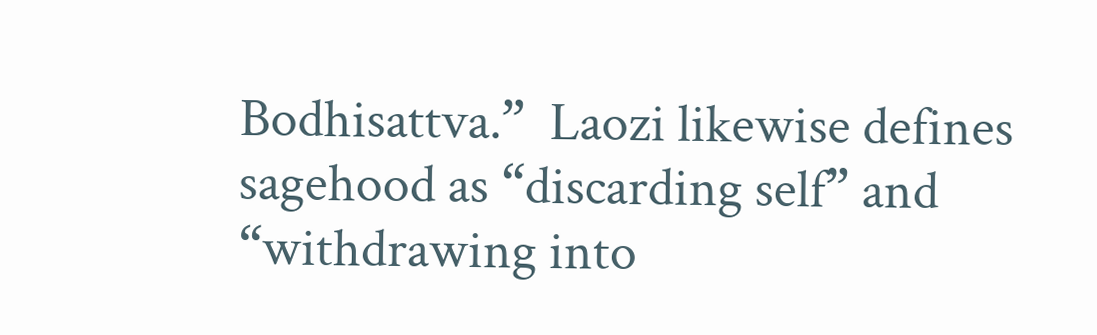Bodhisattva.”  Laozi likewise defines sagehood as “discarding self” and “withdrawing into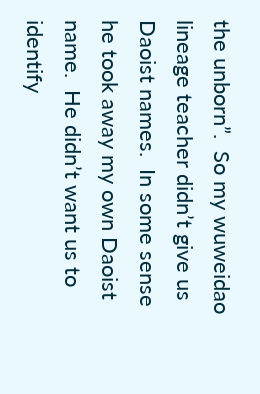the unborn”.  So my wuweidao lineage teacher didn’t give us Daoist names.  In some sense he took away my own Daoist name.  He didn’t want us to identify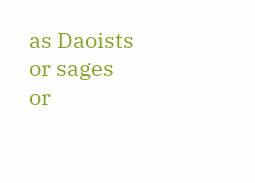as Daoists or sages or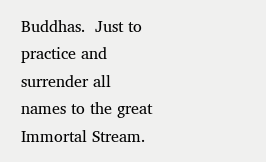Buddhas.  Just to practice and surrender all names to the great Immortal Stream.